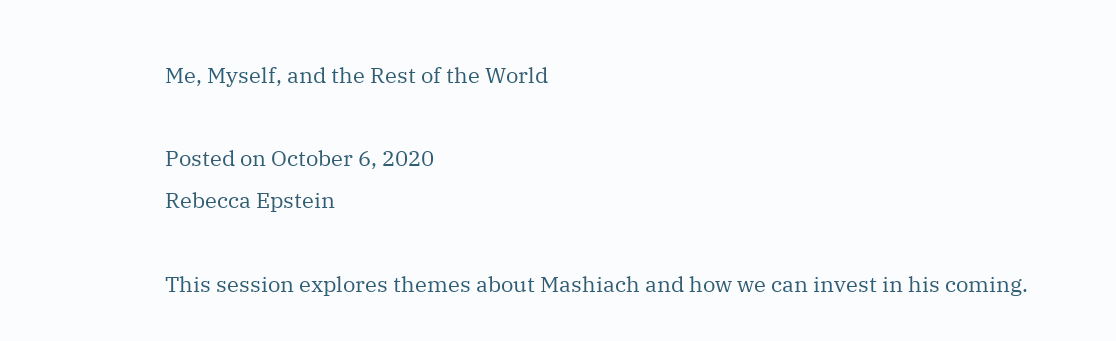Me, Myself, and the Rest of the World

Posted on October 6, 2020
Rebecca Epstein

This session explores themes about Mashiach and how we can invest in his coming.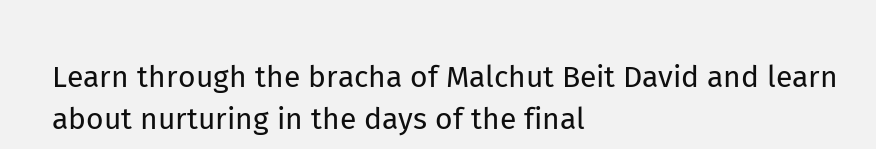Learn through the bracha of Malchut Beit David and learn about nurturing in the days of the final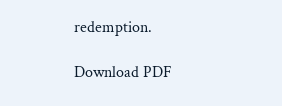redemption.

Download PDF